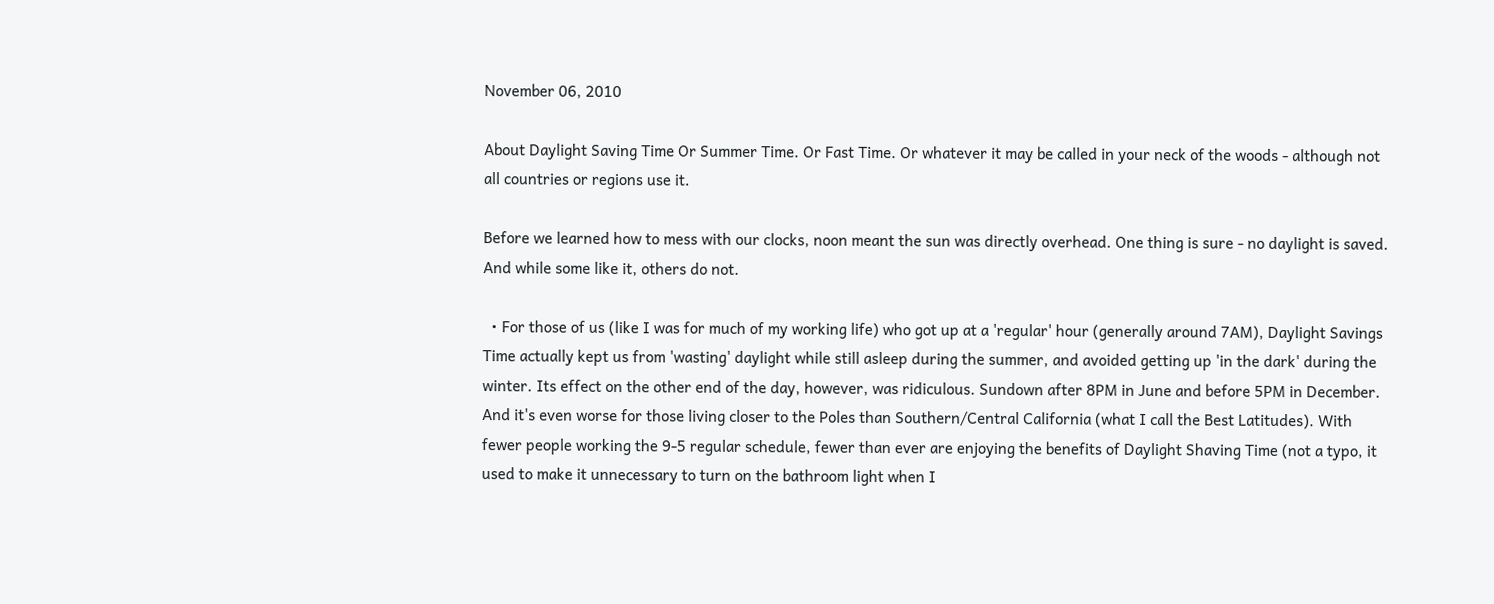November 06, 2010

About Daylight Saving Time Or Summer Time. Or Fast Time. Or whatever it may be called in your neck of the woods - although not all countries or regions use it.

Before we learned how to mess with our clocks, noon meant the sun was directly overhead. One thing is sure - no daylight is saved. And while some like it, others do not.

  • For those of us (like I was for much of my working life) who got up at a 'regular' hour (generally around 7AM), Daylight Savings Time actually kept us from 'wasting' daylight while still asleep during the summer, and avoided getting up 'in the dark' during the winter. Its effect on the other end of the day, however, was ridiculous. Sundown after 8PM in June and before 5PM in December. And it's even worse for those living closer to the Poles than Southern/Central California (what I call the Best Latitudes). With fewer people working the 9-5 regular schedule, fewer than ever are enjoying the benefits of Daylight Shaving Time (not a typo, it used to make it unnecessary to turn on the bathroom light when I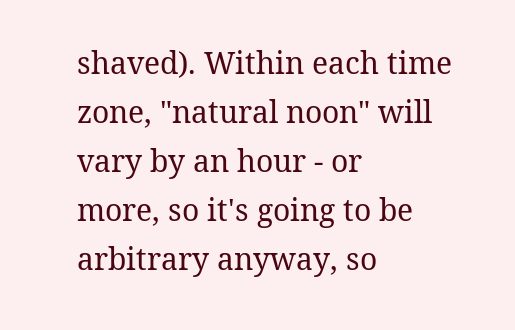shaved). Within each time zone, "natural noon" will vary by an hour - or more, so it's going to be arbitrary anyway, so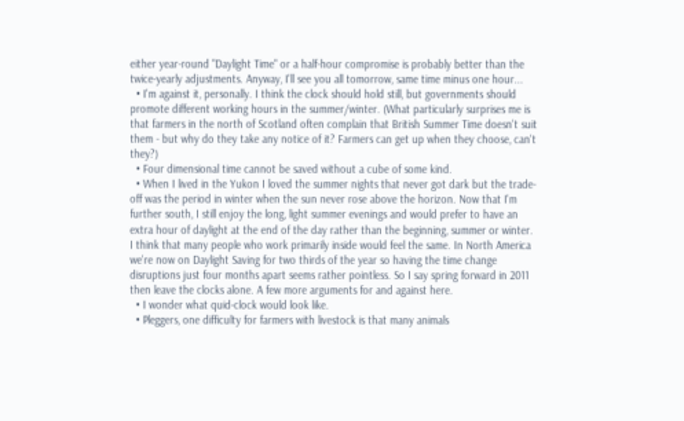either year-round "Daylight Time" or a half-hour compromise is probably better than the twice-yearly adjustments. Anyway, I'll see you all tomorrow, same time minus one hour...
  • I'm against it, personally. I think the clock should hold still, but governments should promote different working hours in the summer/winter. (What particularly surprises me is that farmers in the north of Scotland often complain that British Summer Time doesn't suit them - but why do they take any notice of it? Farmers can get up when they choose, can't they?)
  • Four dimensional time cannot be saved without a cube of some kind.
  • When I lived in the Yukon I loved the summer nights that never got dark but the trade-off was the period in winter when the sun never rose above the horizon. Now that I'm further south, I still enjoy the long, light summer evenings and would prefer to have an extra hour of daylight at the end of the day rather than the beginning, summer or winter. I think that many people who work primarily inside would feel the same. In North America we're now on Daylight Saving for two thirds of the year so having the time change disruptions just four months apart seems rather pointless. So I say spring forward in 2011 then leave the clocks alone. A few more arguments for and against here.
  • I wonder what quid-clock would look like.
  • Pleggers, one difficulty for farmers with livestock is that many animals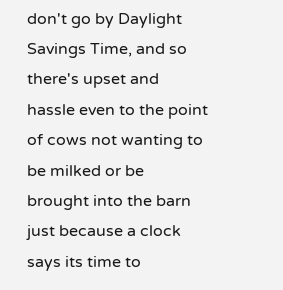don't go by Daylight Savings Time, and so there's upset and hassle even to the point of cows not wanting to be milked or be brought into the barn just because a clock says its time to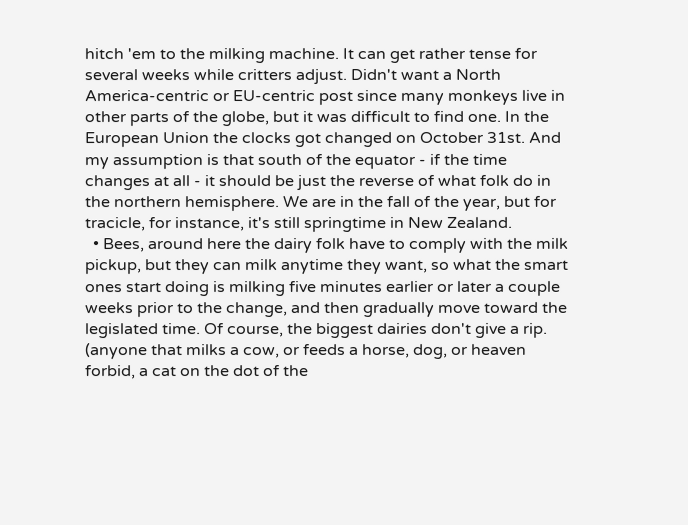hitch 'em to the milking machine. It can get rather tense for several weeks while critters adjust. Didn't want a North America-centric or EU-centric post since many monkeys live in other parts of the globe, but it was difficult to find one. In the European Union the clocks got changed on October 31st. And my assumption is that south of the equator - if the time changes at all - it should be just the reverse of what folk do in the northern hemisphere. We are in the fall of the year, but for tracicle, for instance, it's still springtime in New Zealand.
  • Bees, around here the dairy folk have to comply with the milk pickup, but they can milk anytime they want, so what the smart ones start doing is milking five minutes earlier or later a couple weeks prior to the change, and then gradually move toward the legislated time. Of course, the biggest dairies don't give a rip. (anyone that milks a cow, or feeds a horse, dog, or heaven forbid, a cat on the dot of the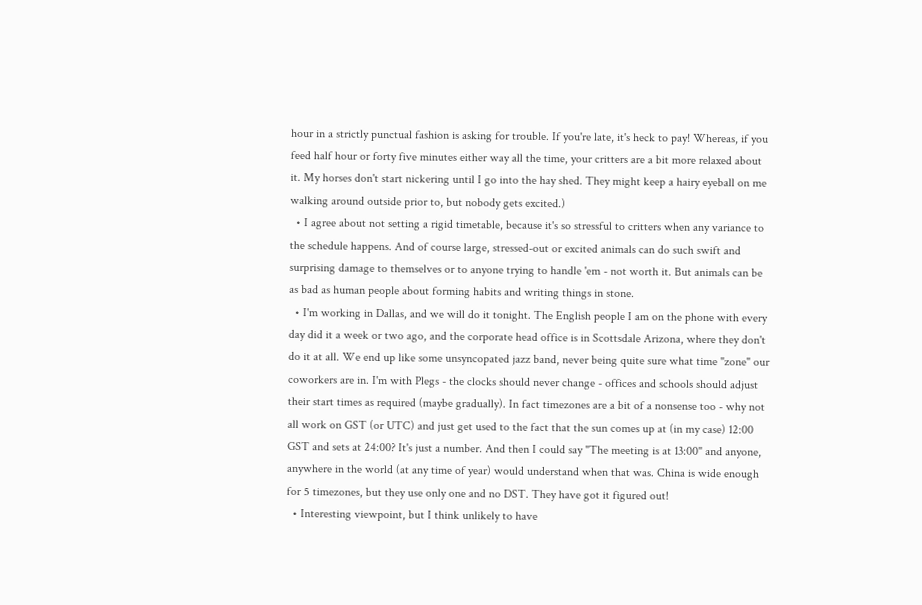hour in a strictly punctual fashion is asking for trouble. If you're late, it's heck to pay! Whereas, if you feed half hour or forty five minutes either way all the time, your critters are a bit more relaxed about it. My horses don't start nickering until I go into the hay shed. They might keep a hairy eyeball on me walking around outside prior to, but nobody gets excited.)
  • I agree about not setting a rigid timetable, because it's so stressful to critters when any variance to the schedule happens. And of course large, stressed-out or excited animals can do such swift and surprising damage to themselves or to anyone trying to handle 'em - not worth it. But animals can be as bad as human people about forming habits and writing things in stone.
  • I'm working in Dallas, and we will do it tonight. The English people I am on the phone with every day did it a week or two ago, and the corporate head office is in Scottsdale Arizona, where they don't do it at all. We end up like some unsyncopated jazz band, never being quite sure what time "zone" our coworkers are in. I'm with Plegs - the clocks should never change - offices and schools should adjust their start times as required (maybe gradually). In fact timezones are a bit of a nonsense too - why not all work on GST (or UTC) and just get used to the fact that the sun comes up at (in my case) 12:00 GST and sets at 24:00? It's just a number. And then I could say "The meeting is at 13:00" and anyone, anywhere in the world (at any time of year) would understand when that was. China is wide enough for 5 timezones, but they use only one and no DST. They have got it figured out!
  • Interesting viewpoint, but I think unlikely to have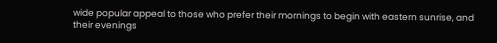wide popular appeal to those who prefer their mornings to begin with eastern sunrise, and their evenings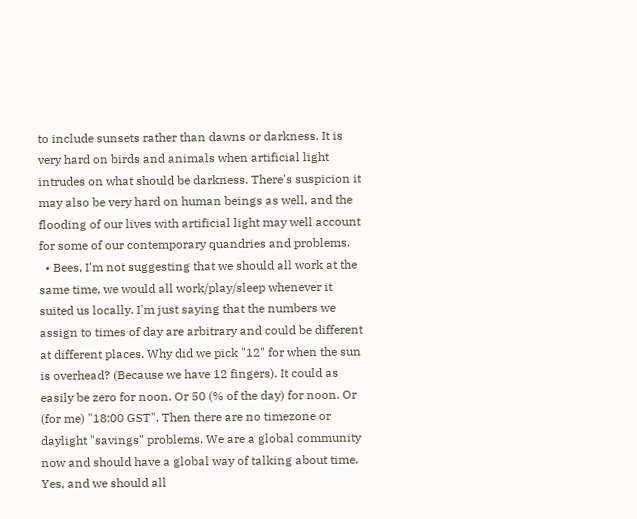to include sunsets rather than dawns or darkness. It is very hard on birds and animals when artificial light intrudes on what should be darkness. There's suspicion it may also be very hard on human beings as well, and the flooding of our lives with artificial light may well account for some of our contemporary quandries and problems.
  • Bees, I'm not suggesting that we should all work at the same time, we would all work/play/sleep whenever it suited us locally. I'm just saying that the numbers we assign to times of day are arbitrary and could be different at different places. Why did we pick "12" for when the sun is overhead? (Because we have 12 fingers). It could as easily be zero for noon. Or 50 (% of the day) for noon. Or (for me) "18:00 GST". Then there are no timezone or daylight "savings" problems. We are a global community now and should have a global way of talking about time. Yes, and we should all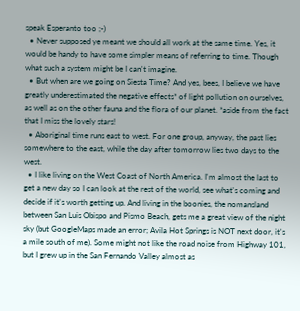speak Esperanto too ;-)
  • Never supposed ye meant we should all work at the same time. Yes, it would be handy to have some simpler means of referring to time. Though what such a system might be I can't imagine.
  • But when are we going on Siesta Time? And yes, bees, I believe we have greatly underestimated the negative effects* of light pollution on ourselves, as well as on the other fauna and the flora of our planet. *aside from the fact that I miss the lovely stars!
  • Aboriginal time runs east to west. For one group, anyway, the past lies somewhere to the east, while the day after tomorrow lies two days to the west.
  • I like living on the West Coast of North America. I'm almost the last to get a new day so I can look at the rest of the world, see what's coming and decide if it's worth getting up. And living in the boonies, the nomansland between San Luis Obispo and Pismo Beach, gets me a great view of the night sky (but GoogleMaps made an error; Avila Hot Springs is NOT next door, it's a mile south of me). Some might not like the road noise from Highway 101, but I grew up in the San Fernando Valley almost as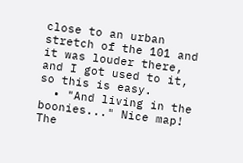close to an urban stretch of the 101 and it was louder there, and I got used to it, so this is easy.
  • "And living in the boonies..." Nice map! The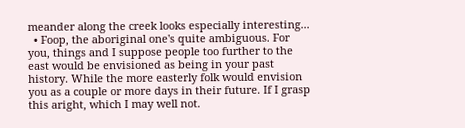meander along the creek looks especially interesting...
  • Foop, the aboriginal one's quite ambiguous. For you, things and I suppose people too further to the east would be envisioned as being in your past history. While the more easterly folk would envision you as a couple or more days in their future. If I grasp this aright, which I may well not.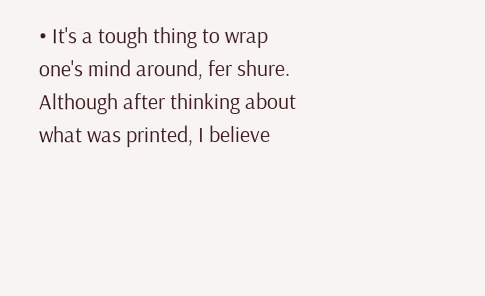• It's a tough thing to wrap one's mind around, fer shure. Although after thinking about what was printed, I believe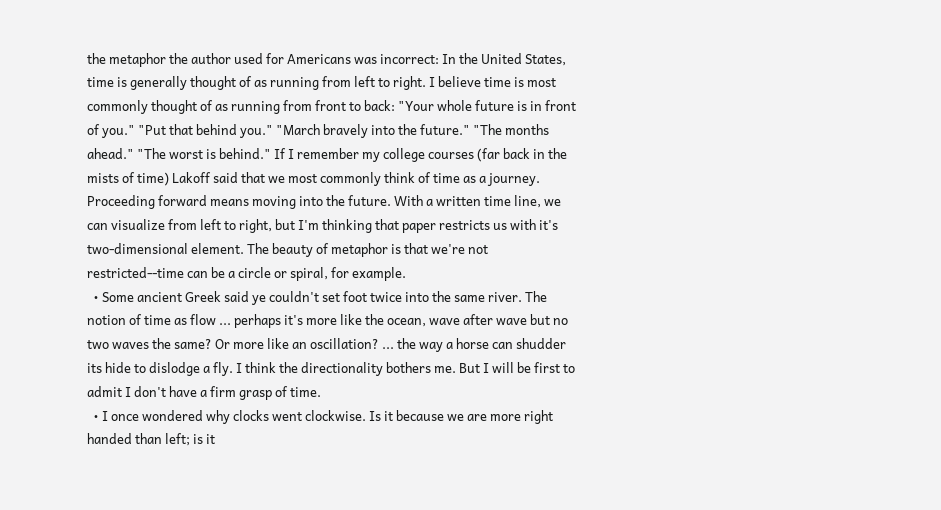the metaphor the author used for Americans was incorrect: In the United States, time is generally thought of as running from left to right. I believe time is most commonly thought of as running from front to back: "Your whole future is in front of you." "Put that behind you." "March bravely into the future." "The months ahead." "The worst is behind." If I remember my college courses (far back in the mists of time) Lakoff said that we most commonly think of time as a journey. Proceeding forward means moving into the future. With a written time line, we can visualize from left to right, but I'm thinking that paper restricts us with it's two-dimensional element. The beauty of metaphor is that we're not restricted--time can be a circle or spiral, for example.
  • Some ancient Greek said ye couldn't set foot twice into the same river. The notion of time as flow ... perhaps it's more like the ocean, wave after wave but no two waves the same? Or more like an oscillation? ... the way a horse can shudder its hide to dislodge a fly. I think the directionality bothers me. But I will be first to admit I don't have a firm grasp of time.
  • I once wondered why clocks went clockwise. Is it because we are more right handed than left; is it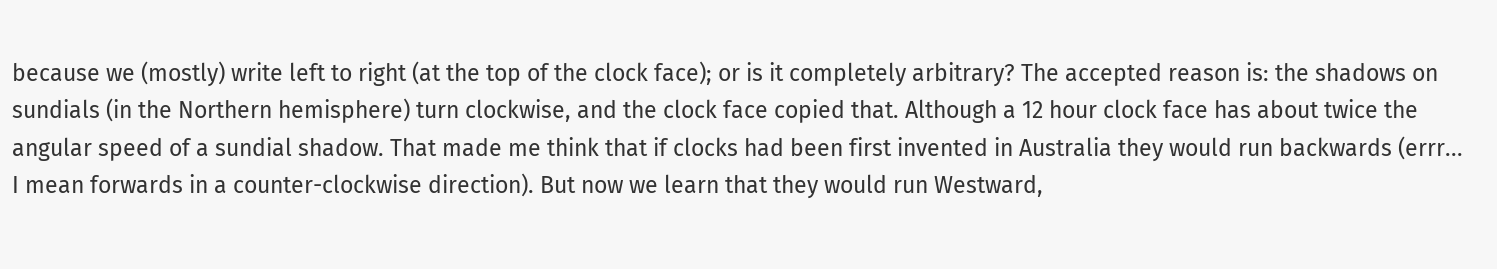because we (mostly) write left to right (at the top of the clock face); or is it completely arbitrary? The accepted reason is: the shadows on sundials (in the Northern hemisphere) turn clockwise, and the clock face copied that. Although a 12 hour clock face has about twice the angular speed of a sundial shadow. That made me think that if clocks had been first invented in Australia they would run backwards (errr... I mean forwards in a counter-clockwise direction). But now we learn that they would run Westward,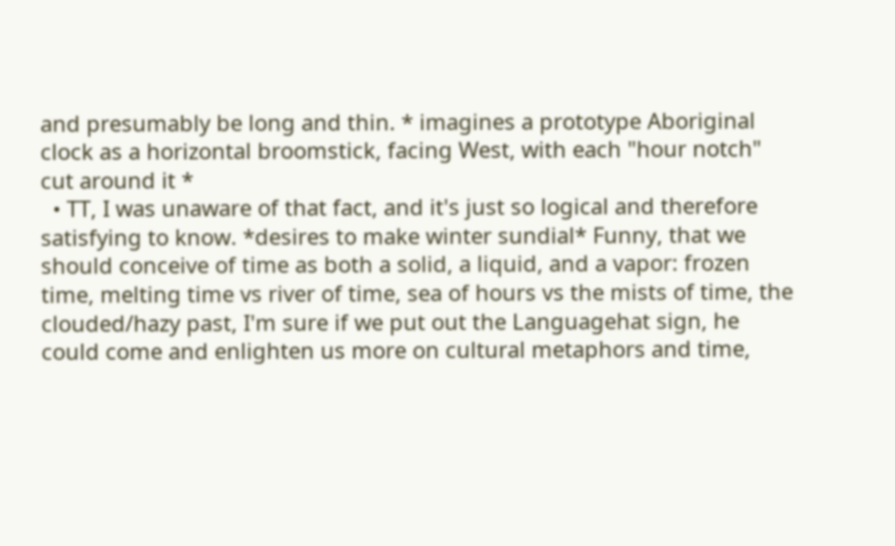and presumably be long and thin. * imagines a prototype Aboriginal clock as a horizontal broomstick, facing West, with each "hour notch" cut around it *
  • TT, I was unaware of that fact, and it's just so logical and therefore satisfying to know. *desires to make winter sundial* Funny, that we should conceive of time as both a solid, a liquid, and a vapor: frozen time, melting time vs river of time, sea of hours vs the mists of time, the clouded/hazy past, I'm sure if we put out the Languagehat sign, he could come and enlighten us more on cultural metaphors and time,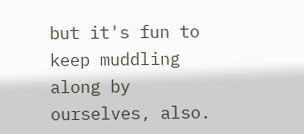but it's fun to keep muddling along by ourselves, also.